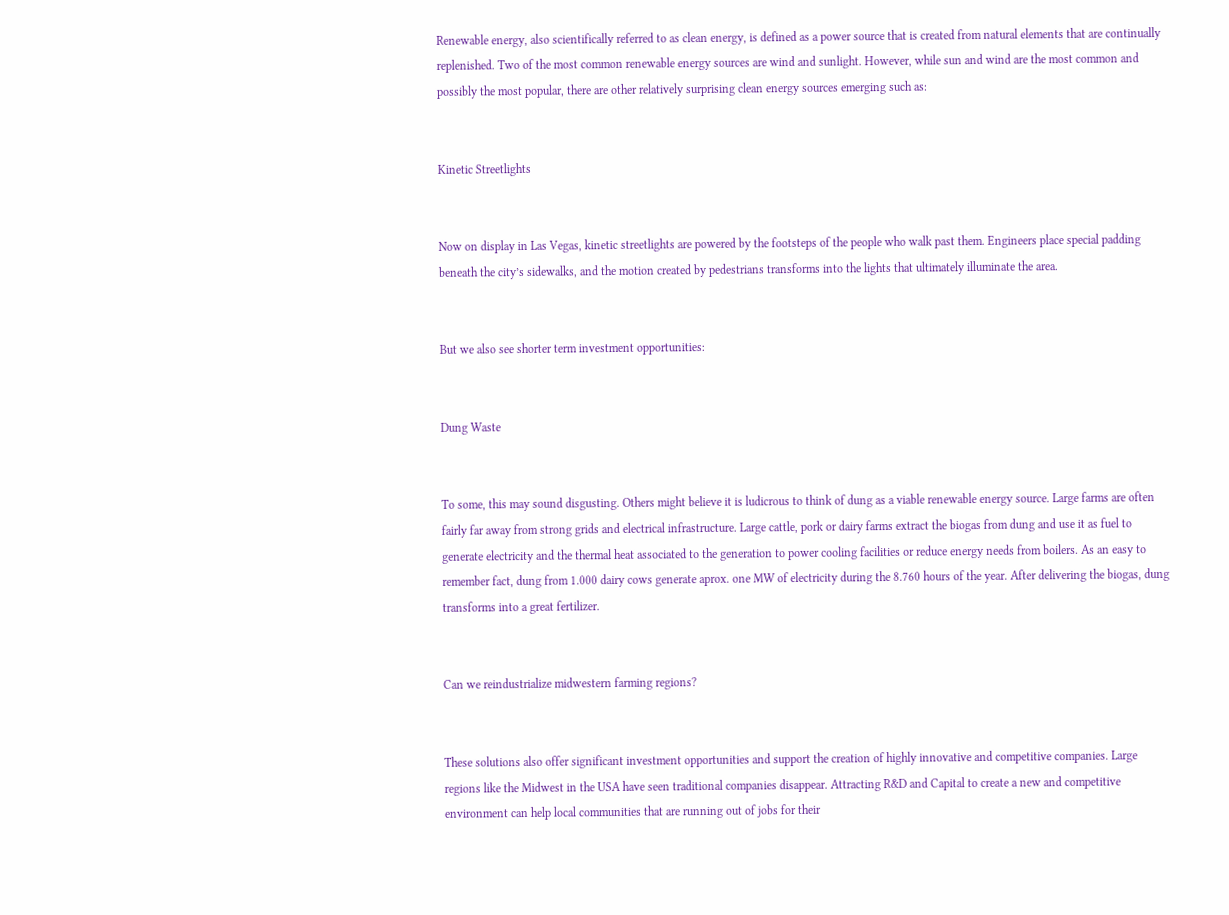Renewable energy, also scientifically referred to as clean energy, is defined as a power source that is created from natural elements that are continually replenished. Two of the most common renewable energy sources are wind and sunlight. However, while sun and wind are the most common and possibly the most popular, there are other relatively surprising clean energy sources emerging such as:


Kinetic Streetlights


Now on display in Las Vegas, kinetic streetlights are powered by the footsteps of the people who walk past them. Engineers place special padding beneath the city’s sidewalks, and the motion created by pedestrians transforms into the lights that ultimately illuminate the area.


But we also see shorter term investment opportunities:


Dung Waste


To some, this may sound disgusting. Others might believe it is ludicrous to think of dung as a viable renewable energy source. Large farms are often fairly far away from strong grids and electrical infrastructure. Large cattle, pork or dairy farms extract the biogas from dung and use it as fuel to generate electricity and the thermal heat associated to the generation to power cooling facilities or reduce energy needs from boilers. As an easy to remember fact, dung from 1.000 dairy cows generate aprox. one MW of electricity during the 8.760 hours of the year. After delivering the biogas, dung transforms into a great fertilizer.


Can we reindustrialize midwestern farming regions?


These solutions also offer significant investment opportunities and support the creation of highly innovative and competitive companies. Large regions like the Midwest in the USA have seen traditional companies disappear. Attracting R&D and Capital to create a new and competitive environment can help local communities that are running out of jobs for their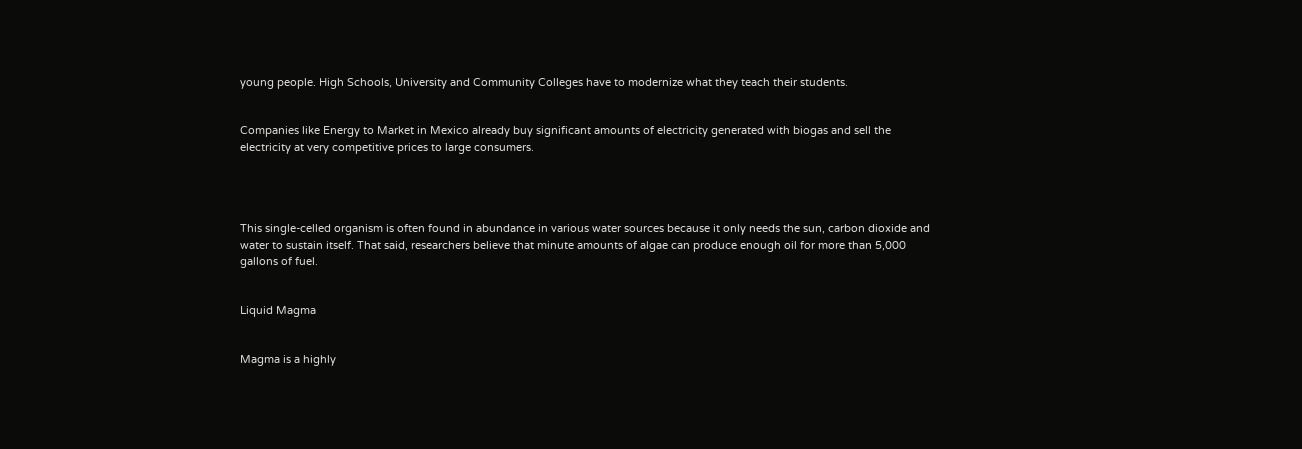young people. High Schools, University and Community Colleges have to modernize what they teach their students.


Companies like Energy to Market in Mexico already buy significant amounts of electricity generated with biogas and sell the electricity at very competitive prices to large consumers.




This single-celled organism is often found in abundance in various water sources because it only needs the sun, carbon dioxide and water to sustain itself. That said, researchers believe that minute amounts of algae can produce enough oil for more than 5,000 gallons of fuel.


Liquid Magma


Magma is a highly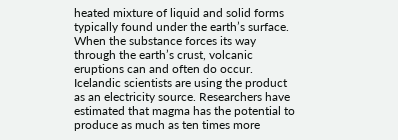heated mixture of liquid and solid forms typically found under the earth’s surface. When the substance forces its way through the earth’s crust, volcanic eruptions can and often do occur. Icelandic scientists are using the product as an electricity source. Researchers have estimated that magma has the potential to produce as much as ten times more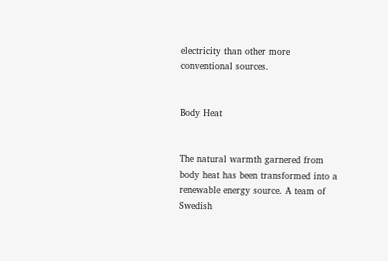electricity than other more conventional sources.


Body Heat


The natural warmth garnered from body heat has been transformed into a renewable energy source. A team of Swedish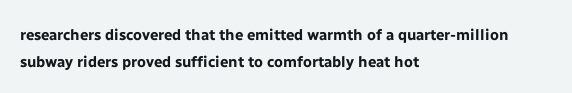researchers discovered that the emitted warmth of a quarter-million subway riders proved sufficient to comfortably heat hot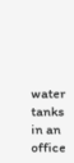water tanks in an office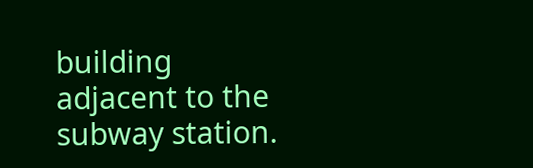building adjacent to the subway station.